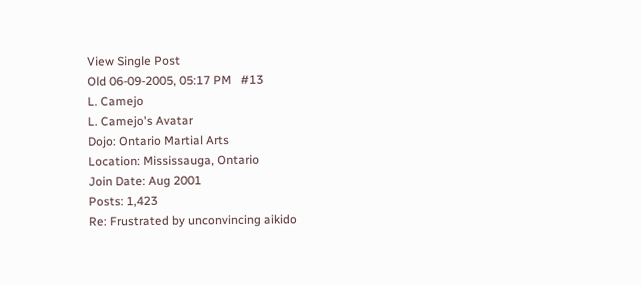View Single Post
Old 06-09-2005, 05:17 PM   #13
L. Camejo
L. Camejo's Avatar
Dojo: Ontario Martial Arts
Location: Mississauga, Ontario
Join Date: Aug 2001
Posts: 1,423
Re: Frustrated by unconvincing aikido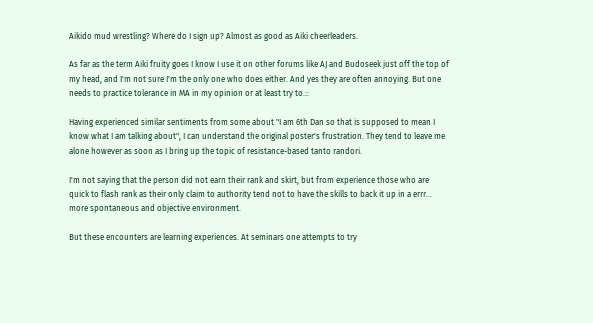Aikido mud wrestling? Where do I sign up? Almost as good as Aiki cheerleaders.

As far as the term Aiki fruity goes I know I use it on other forums like AJ and Budoseek just off the top of my head, and I'm not sure I'm the only one who does either. And yes they are often annoying. But one needs to practice tolerance in MA in my opinion or at least try to.::

Having experienced similar sentiments from some about "I am 6th Dan so that is supposed to mean I know what I am talking about", I can understand the original poster's frustration. They tend to leave me alone however as soon as I bring up the topic of resistance-based tanto randori.

I'm not saying that the person did not earn their rank and skirt, but from experience those who are quick to flash rank as their only claim to authority tend not to have the skills to back it up in a errr... more spontaneous and objective environment.

But these encounters are learning experiences. At seminars one attempts to try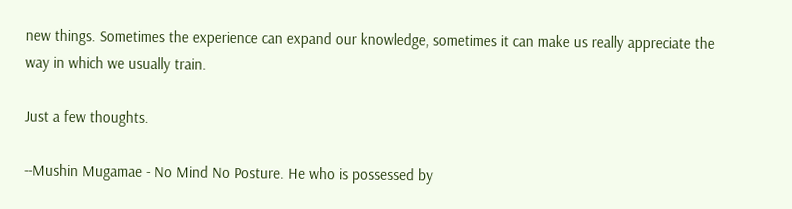new things. Sometimes the experience can expand our knowledge, sometimes it can make us really appreciate the way in which we usually train.

Just a few thoughts.

--Mushin Mugamae - No Mind No Posture. He who is possessed by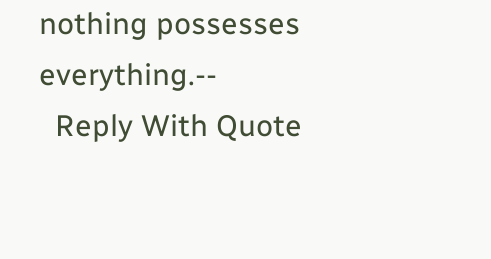nothing possesses everything.--
  Reply With Quote